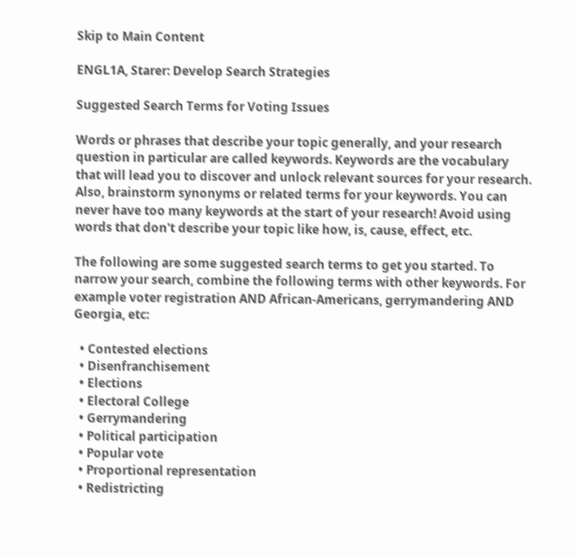Skip to Main Content

ENGL1A, Starer: Develop Search Strategies

Suggested Search Terms for Voting Issues

Words or phrases that describe your topic generally, and your research question in particular are called keywords. Keywords are the vocabulary that will lead you to discover and unlock relevant sources for your research. Also, brainstorm synonyms or related terms for your keywords. You can never have too many keywords at the start of your research! Avoid using words that don't describe your topic like how, is, cause, effect, etc.

The following are some suggested search terms to get you started. To narrow your search, combine the following terms with other keywords. For example voter registration AND African-Americans, gerrymandering AND Georgia, etc:

  • Contested elections
  • Disenfranchisement
  • Elections
  • Electoral College
  • Gerrymandering
  • Political participation
  • Popular vote
  • Proportional representation
  • Redistricting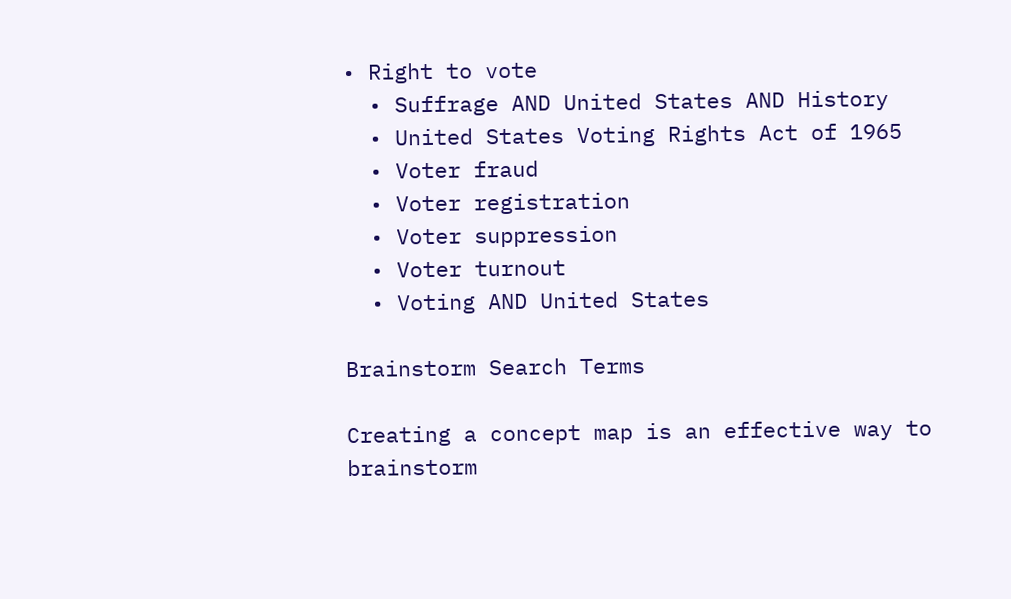• Right to vote
  • Suffrage AND United States AND History
  • United States Voting Rights Act of 1965
  • Voter fraud
  • Voter registration
  • Voter suppression
  • Voter turnout
  • Voting AND United States

Brainstorm Search Terms

Creating a concept map is an effective way to brainstorm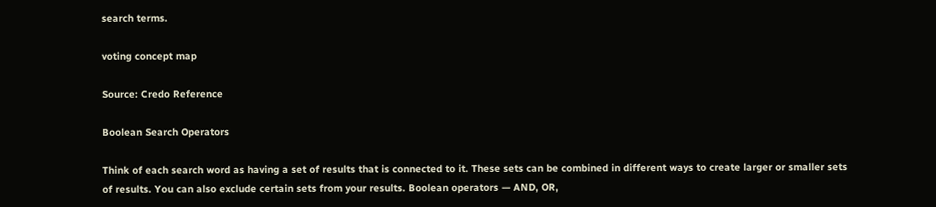search terms.

voting concept map

Source: Credo Reference

Boolean Search Operators

Think of each search word as having a set of results that is connected to it. These sets can be combined in different ways to create larger or smaller sets of results. You can also exclude certain sets from your results. Boolean operators — AND, OR,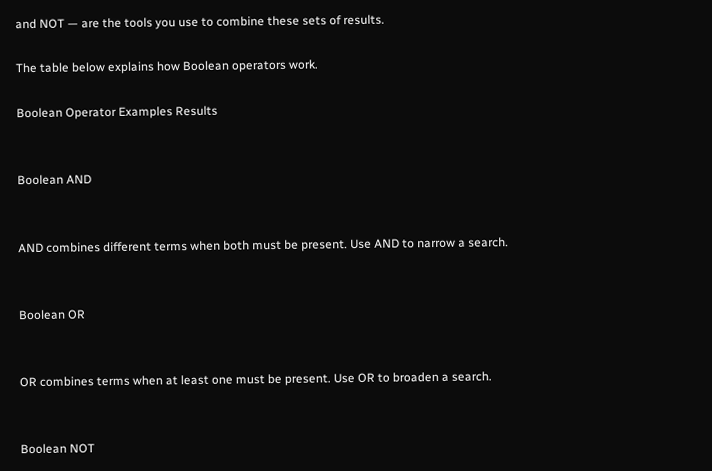and NOT — are the tools you use to combine these sets of results.

The table below explains how Boolean operators work.

Boolean Operator Examples Results


Boolean AND


AND combines different terms when both must be present. Use AND to narrow a search.


Boolean OR


OR combines terms when at least one must be present. Use OR to broaden a search.


Boolean NOT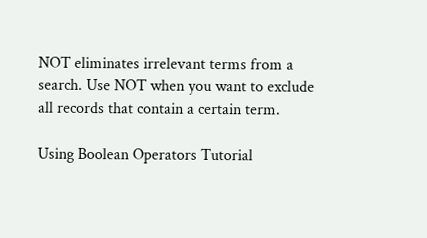NOT eliminates irrelevant terms from a search. Use NOT when you want to exclude all records that contain a certain term.

Using Boolean Operators Tutorial